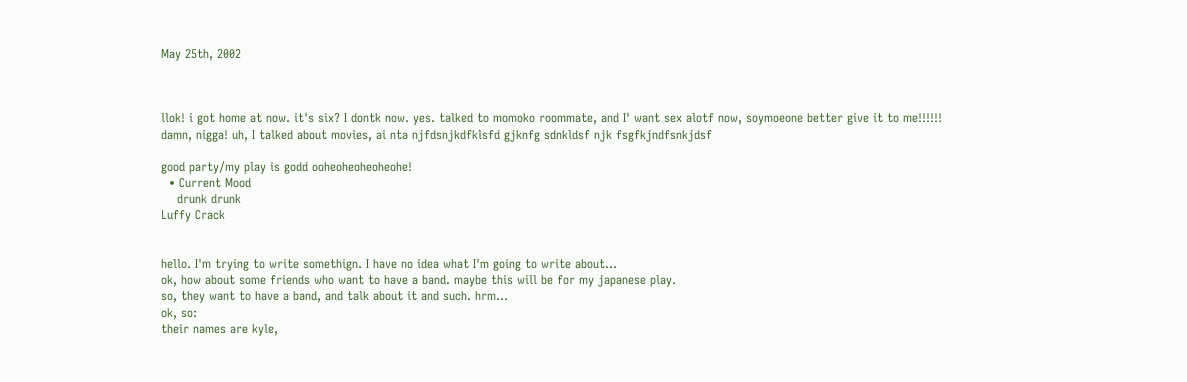May 25th, 2002



llok! i got home at now. it's six? I dontk now. yes. talked to momoko roommate, and I' want sex alotf now, soymoeone better give it to me!!!!!! damn, nigga! uh, I talked about movies, ai nta njfdsnjkdfklsfd gjknfg sdnkldsf njk fsgfkjndfsnkjdsf

good party/my play is godd ooheoheoheoheohe!
  • Current Mood
    drunk drunk
Luffy Crack


hello. I'm trying to write somethign. I have no idea what I'm going to write about...
ok, how about some friends who want to have a band. maybe this will be for my japanese play.
so, they want to have a band, and talk about it and such. hrm...
ok, so:
their names are kyle,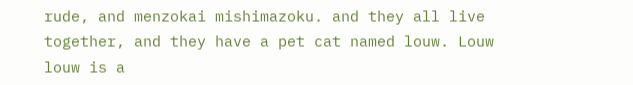rude, and menzokai mishimazoku. and they all live together, and they have a pet cat named louw. Louw louw is a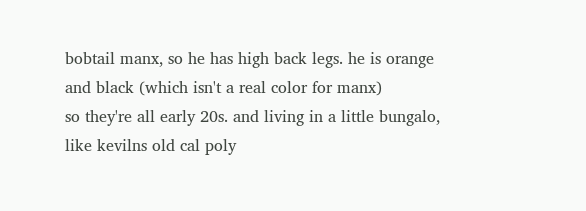bobtail manx, so he has high back legs. he is orange and black (which isn't a real color for manx)
so they're all early 20s. and living in a little bungalo, like kevilns old cal poly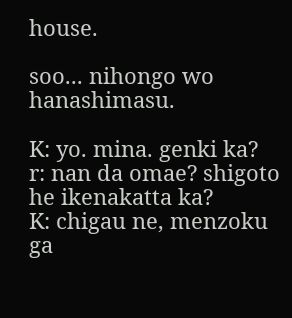house.

soo... nihongo wo hanashimasu.

K: yo. mina. genki ka?
r: nan da omae? shigoto he ikenakatta ka?
K: chigau ne, menzoku ga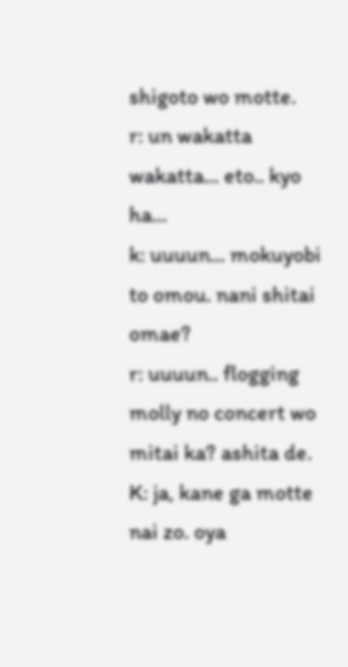shigoto wo motte.
r: un wakatta wakatta... eto.. kyo ha...
k: uuuun... mokuyobi to omou. nani shitai omae?
r: uuuun.. flogging molly no concert wo mitai ka? ashita de.
K: ja, kane ga motte nai zo. oya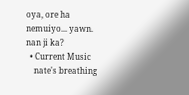oya, ore ha nemuiyo... yawn. nan ji ka?
  • Current Music
    nate's breathing